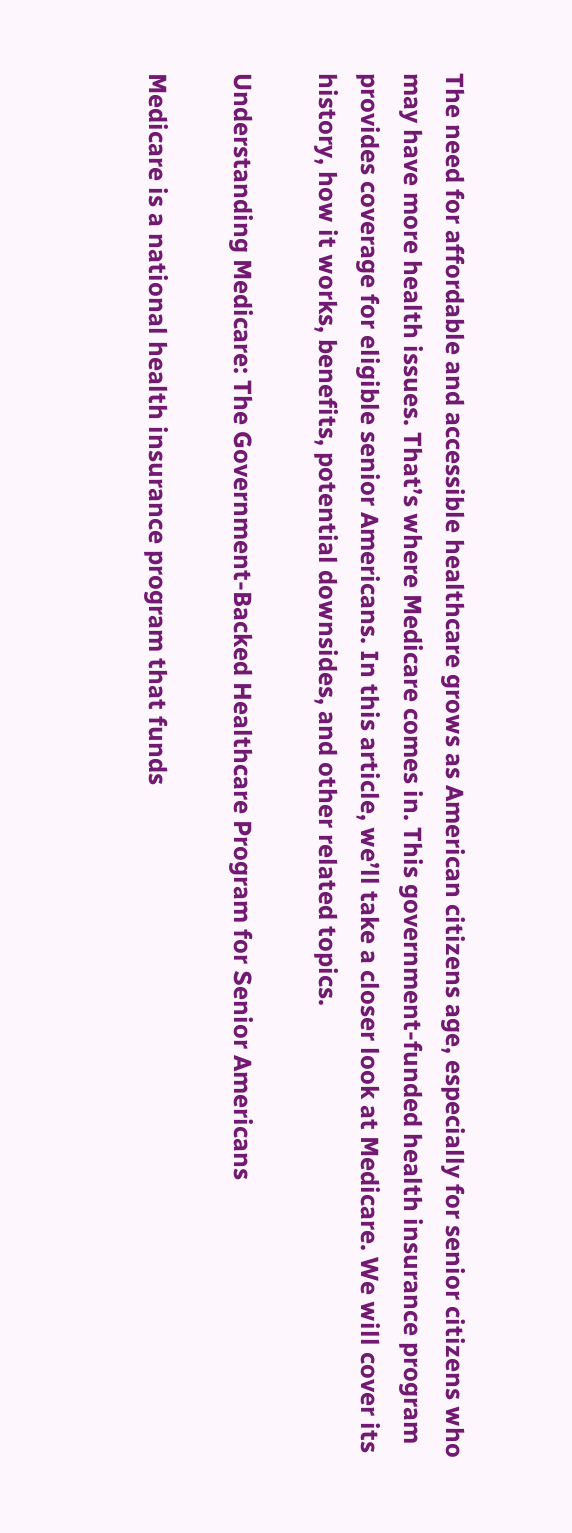The need for affordable and accessible healthcare grows as American citizens age, especially for senior citizens who may have more health issues. That’s where Medicare comes in. This government-funded health insurance program provides coverage for eligible senior Americans. In this article, we’ll take a closer look at Medicare. We will cover its history, how it works, benefits, potential downsides, and other related topics.

Understanding Medicare: The Government-Backed Healthcare Program for Senior Americans

Medicare is a national health insurance program that funds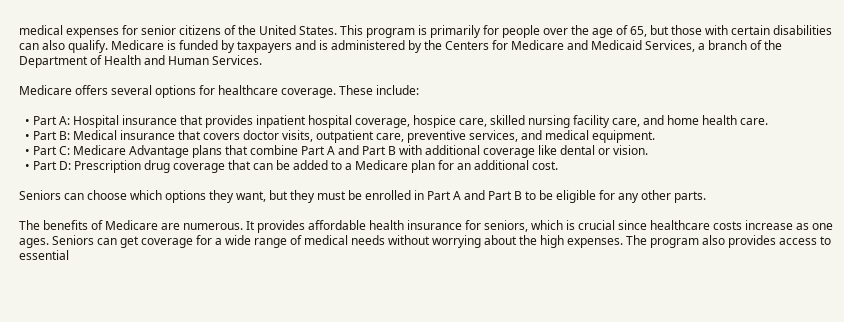medical expenses for senior citizens of the United States. This program is primarily for people over the age of 65, but those with certain disabilities can also qualify. Medicare is funded by taxpayers and is administered by the Centers for Medicare and Medicaid Services, a branch of the Department of Health and Human Services.

Medicare offers several options for healthcare coverage. These include:

  • Part A: Hospital insurance that provides inpatient hospital coverage, hospice care, skilled nursing facility care, and home health care.
  • Part B: Medical insurance that covers doctor visits, outpatient care, preventive services, and medical equipment.
  • Part C: Medicare Advantage plans that combine Part A and Part B with additional coverage like dental or vision.
  • Part D: Prescription drug coverage that can be added to a Medicare plan for an additional cost.

Seniors can choose which options they want, but they must be enrolled in Part A and Part B to be eligible for any other parts.

The benefits of Medicare are numerous. It provides affordable health insurance for seniors, which is crucial since healthcare costs increase as one ages. Seniors can get coverage for a wide range of medical needs without worrying about the high expenses. The program also provides access to essential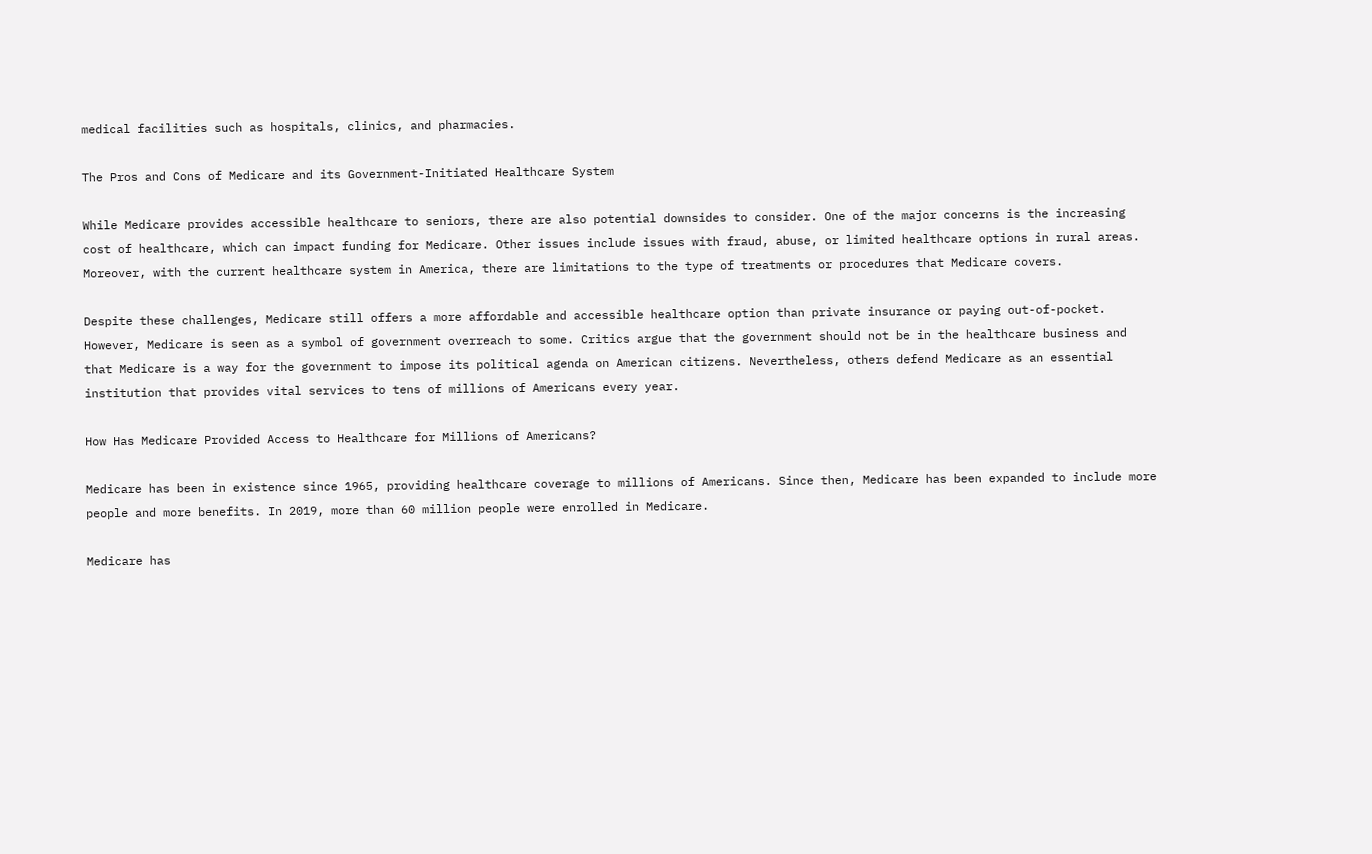medical facilities such as hospitals, clinics, and pharmacies.

The Pros and Cons of Medicare and its Government-Initiated Healthcare System

While Medicare provides accessible healthcare to seniors, there are also potential downsides to consider. One of the major concerns is the increasing cost of healthcare, which can impact funding for Medicare. Other issues include issues with fraud, abuse, or limited healthcare options in rural areas. Moreover, with the current healthcare system in America, there are limitations to the type of treatments or procedures that Medicare covers.

Despite these challenges, Medicare still offers a more affordable and accessible healthcare option than private insurance or paying out-of-pocket. However, Medicare is seen as a symbol of government overreach to some. Critics argue that the government should not be in the healthcare business and that Medicare is a way for the government to impose its political agenda on American citizens. Nevertheless, others defend Medicare as an essential institution that provides vital services to tens of millions of Americans every year.

How Has Medicare Provided Access to Healthcare for Millions of Americans?

Medicare has been in existence since 1965, providing healthcare coverage to millions of Americans. Since then, Medicare has been expanded to include more people and more benefits. In 2019, more than 60 million people were enrolled in Medicare.

Medicare has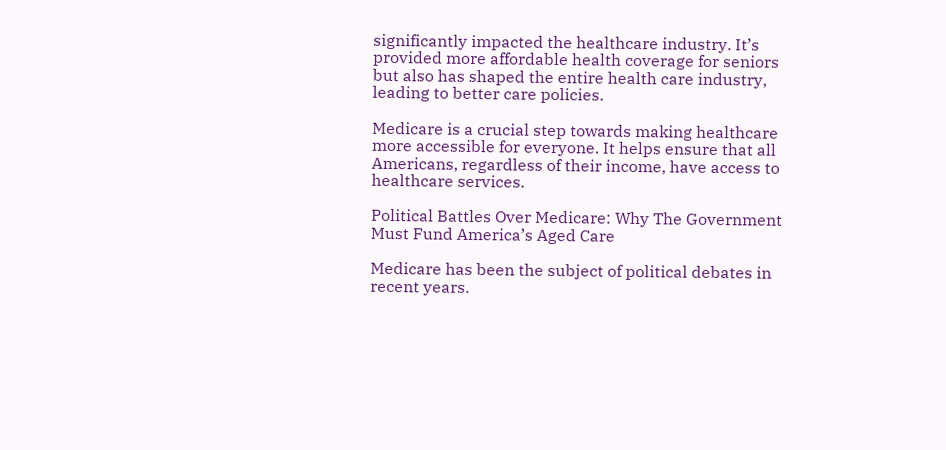significantly impacted the healthcare industry. It’s provided more affordable health coverage for seniors but also has shaped the entire health care industry, leading to better care policies.

Medicare is a crucial step towards making healthcare more accessible for everyone. It helps ensure that all Americans, regardless of their income, have access to healthcare services.

Political Battles Over Medicare: Why The Government Must Fund America’s Aged Care

Medicare has been the subject of political debates in recent years.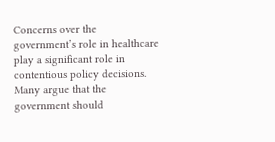Concerns over the government’s role in healthcare play a significant role in contentious policy decisions. Many argue that the government should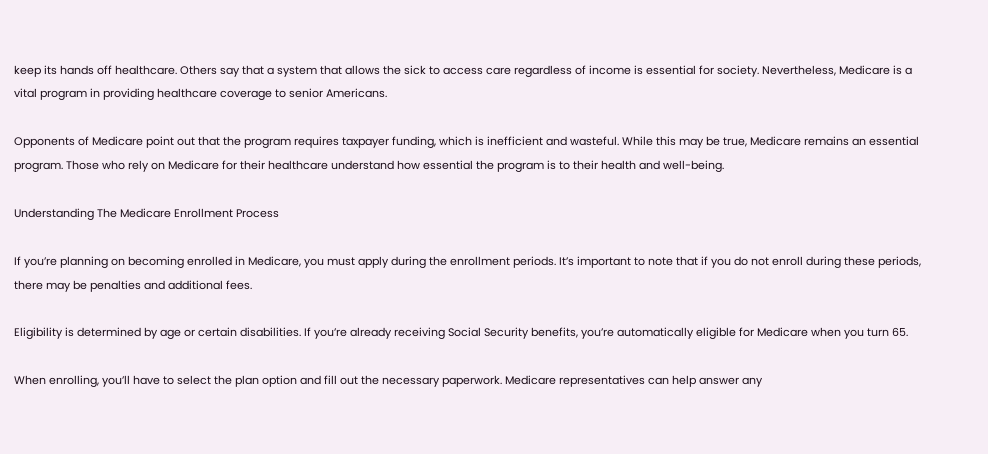keep its hands off healthcare. Others say that a system that allows the sick to access care regardless of income is essential for society. Nevertheless, Medicare is a vital program in providing healthcare coverage to senior Americans.

Opponents of Medicare point out that the program requires taxpayer funding, which is inefficient and wasteful. While this may be true, Medicare remains an essential program. Those who rely on Medicare for their healthcare understand how essential the program is to their health and well-being.

Understanding The Medicare Enrollment Process

If you’re planning on becoming enrolled in Medicare, you must apply during the enrollment periods. It’s important to note that if you do not enroll during these periods, there may be penalties and additional fees.

Eligibility is determined by age or certain disabilities. If you’re already receiving Social Security benefits, you’re automatically eligible for Medicare when you turn 65.

When enrolling, you’ll have to select the plan option and fill out the necessary paperwork. Medicare representatives can help answer any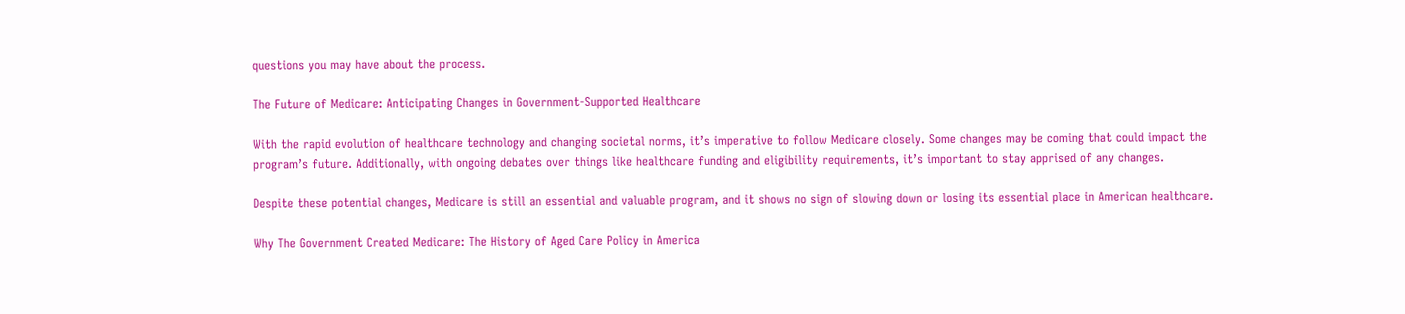questions you may have about the process.

The Future of Medicare: Anticipating Changes in Government-Supported Healthcare

With the rapid evolution of healthcare technology and changing societal norms, it’s imperative to follow Medicare closely. Some changes may be coming that could impact the program’s future. Additionally, with ongoing debates over things like healthcare funding and eligibility requirements, it’s important to stay apprised of any changes.

Despite these potential changes, Medicare is still an essential and valuable program, and it shows no sign of slowing down or losing its essential place in American healthcare.

Why The Government Created Medicare: The History of Aged Care Policy in America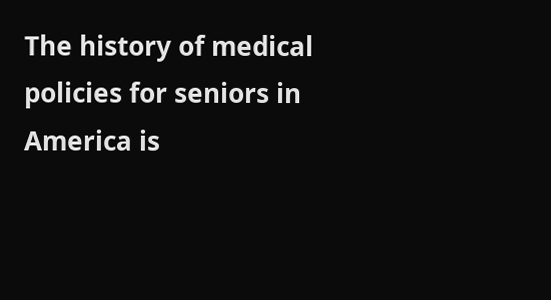The history of medical policies for seniors in America is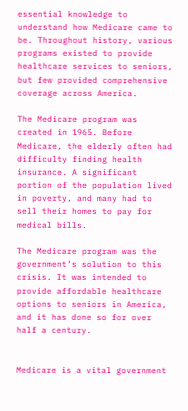essential knowledge to understand how Medicare came to be. Throughout history, various programs existed to provide healthcare services to seniors, but few provided comprehensive coverage across America.

The Medicare program was created in 1965. Before Medicare, the elderly often had difficulty finding health insurance. A significant portion of the population lived in poverty, and many had to sell their homes to pay for medical bills.

The Medicare program was the government’s solution to this crisis. It was intended to provide affordable healthcare options to seniors in America, and it has done so for over half a century.


Medicare is a vital government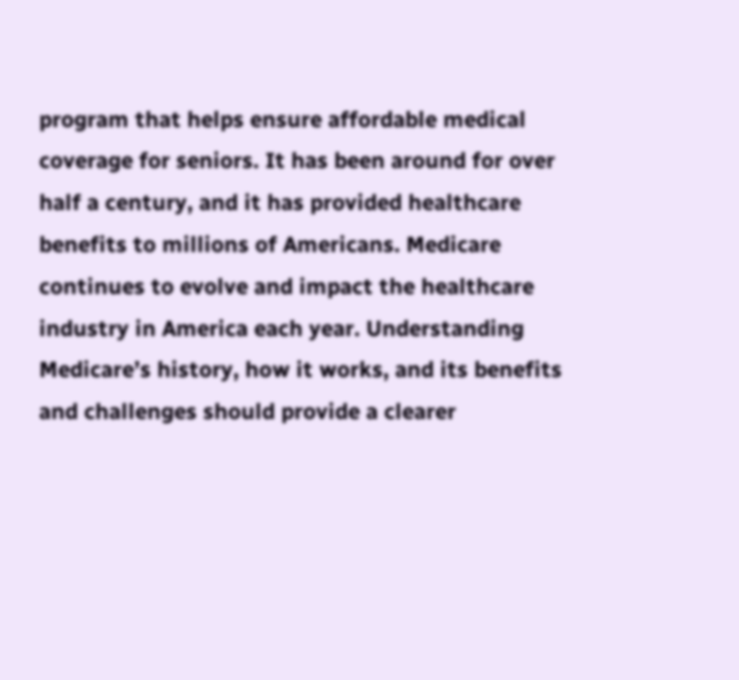program that helps ensure affordable medical coverage for seniors. It has been around for over half a century, and it has provided healthcare benefits to millions of Americans. Medicare continues to evolve and impact the healthcare industry in America each year. Understanding Medicare’s history, how it works, and its benefits and challenges should provide a clearer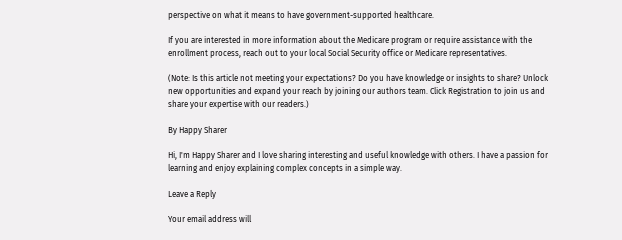perspective on what it means to have government-supported healthcare.

If you are interested in more information about the Medicare program or require assistance with the enrollment process, reach out to your local Social Security office or Medicare representatives.

(Note: Is this article not meeting your expectations? Do you have knowledge or insights to share? Unlock new opportunities and expand your reach by joining our authors team. Click Registration to join us and share your expertise with our readers.)

By Happy Sharer

Hi, I'm Happy Sharer and I love sharing interesting and useful knowledge with others. I have a passion for learning and enjoy explaining complex concepts in a simple way.

Leave a Reply

Your email address will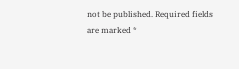not be published. Required fields are marked *